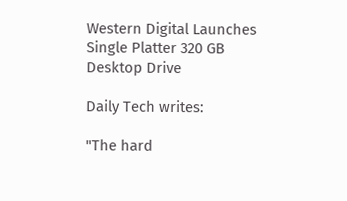Western Digital Launches Single Platter 320 GB Desktop Drive

Daily Tech writes:

"The hard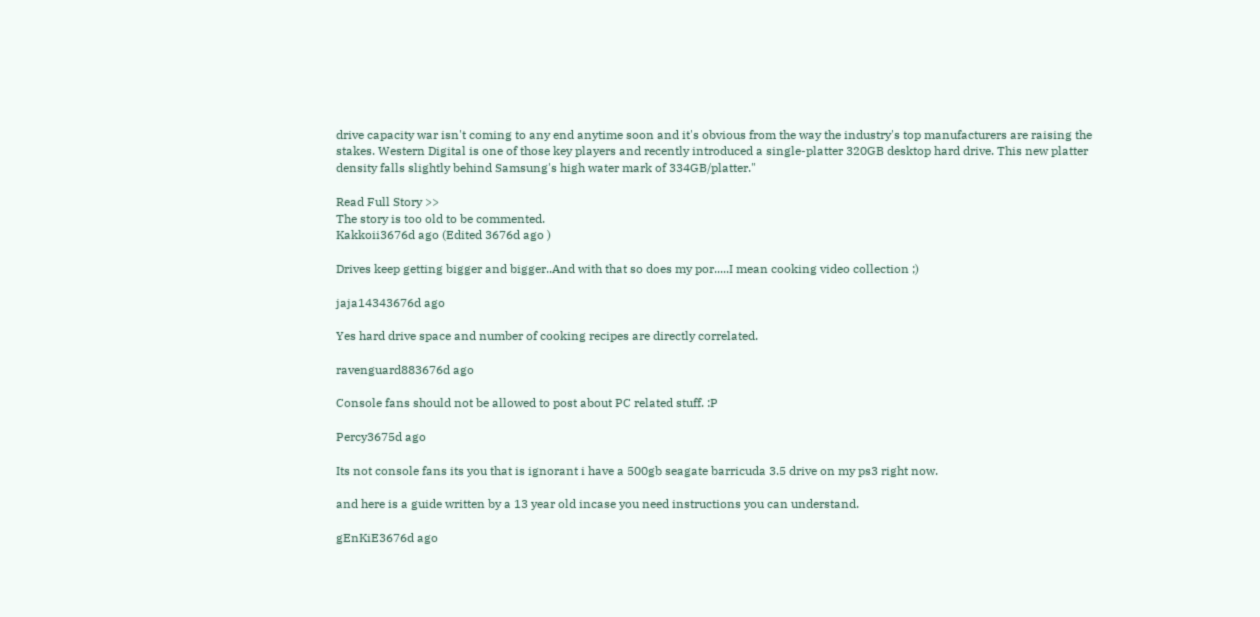drive capacity war isn't coming to any end anytime soon and it's obvious from the way the industry's top manufacturers are raising the stakes. Western Digital is one of those key players and recently introduced a single-platter 320GB desktop hard drive. This new platter density falls slightly behind Samsung's high water mark of 334GB/platter."

Read Full Story >>
The story is too old to be commented.
Kakkoii3676d ago (Edited 3676d ago )

Drives keep getting bigger and bigger..And with that so does my por.....I mean cooking video collection ;)

jaja14343676d ago

Yes hard drive space and number of cooking recipes are directly correlated.

ravenguard883676d ago

Console fans should not be allowed to post about PC related stuff. :P

Percy3675d ago

Its not console fans its you that is ignorant i have a 500gb seagate barricuda 3.5 drive on my ps3 right now.

and here is a guide written by a 13 year old incase you need instructions you can understand.

gEnKiE3676d ago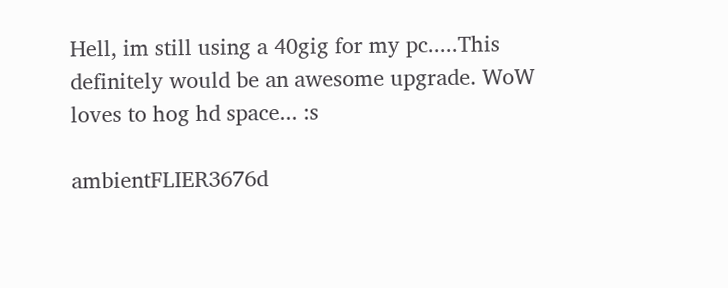Hell, im still using a 40gig for my pc.....This definitely would be an awesome upgrade. WoW loves to hog hd space... :s

ambientFLIER3676d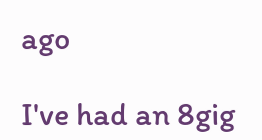ago

I've had an 8gig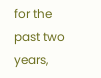for the past two years,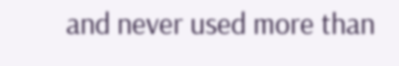and never used more than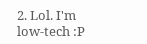2. Lol. I'm low-tech :P